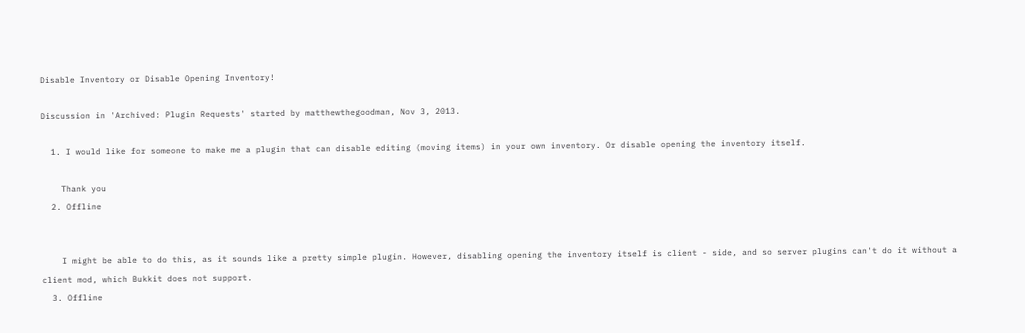Disable Inventory or Disable Opening Inventory!

Discussion in 'Archived: Plugin Requests' started by matthewthegoodman, Nov 3, 2013.

  1. I would like for someone to make me a plugin that can disable editing (moving items) in your own inventory. Or disable opening the inventory itself.

    Thank you
  2. Offline


    I might be able to do this, as it sounds like a pretty simple plugin. However, disabling opening the inventory itself is client - side, and so server plugins can't do it without a client mod, which Bukkit does not support.
  3. Offline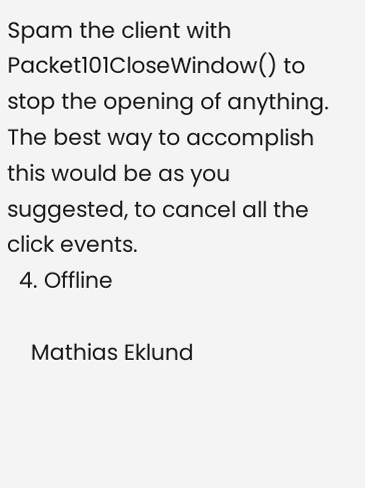Spam the client with Packet101CloseWindow() to stop the opening of anything. The best way to accomplish this would be as you suggested, to cancel all the click events.
  4. Offline

    Mathias Eklund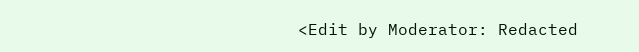<Edit by Moderator: Redacted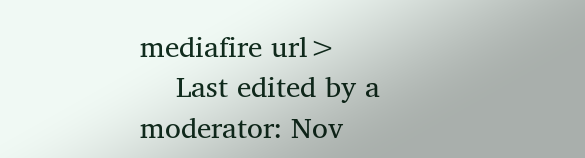mediafire url>
    Last edited by a moderator: Nov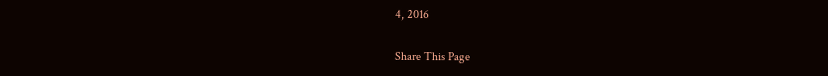4, 2016

Share This Page